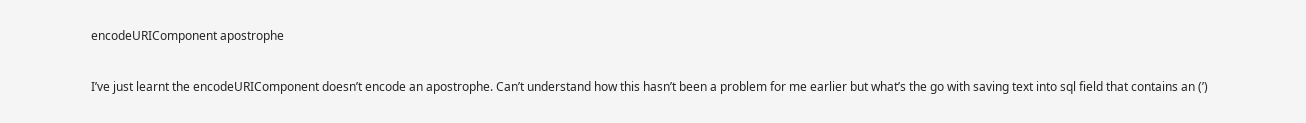encodeURIComponent apostrophe

I’ve just learnt the encodeURIComponent doesn’t encode an apostrophe. Can’t understand how this hasn’t been a problem for me earlier but what’s the go with saving text into sql field that contains an (’)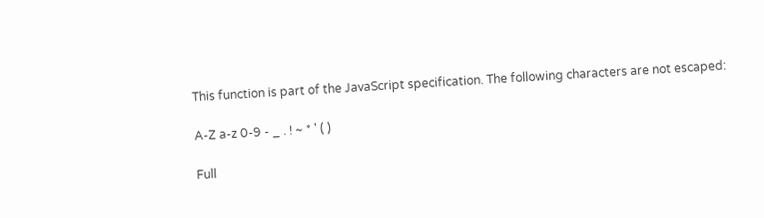This function is part of the JavaScript specification. The following characters are not escaped:

A-Z a-z 0-9 - _ . ! ~ * ' ( )

Full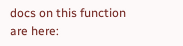docs on this function are here: